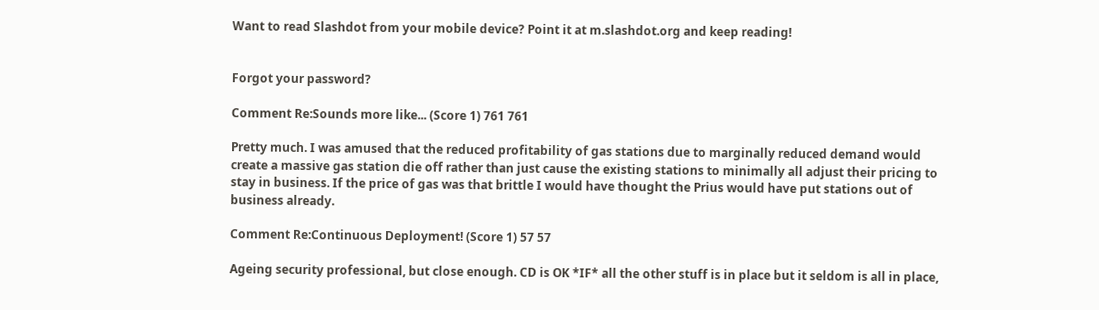Want to read Slashdot from your mobile device? Point it at m.slashdot.org and keep reading!


Forgot your password?

Comment Re:Sounds more like... (Score 1) 761 761

Pretty much. I was amused that the reduced profitability of gas stations due to marginally reduced demand would create a massive gas station die off rather than just cause the existing stations to minimally all adjust their pricing to stay in business. If the price of gas was that brittle I would have thought the Prius would have put stations out of business already.

Comment Re:Continuous Deployment! (Score 1) 57 57

Ageing security professional, but close enough. CD is OK *IF* all the other stuff is in place but it seldom is all in place,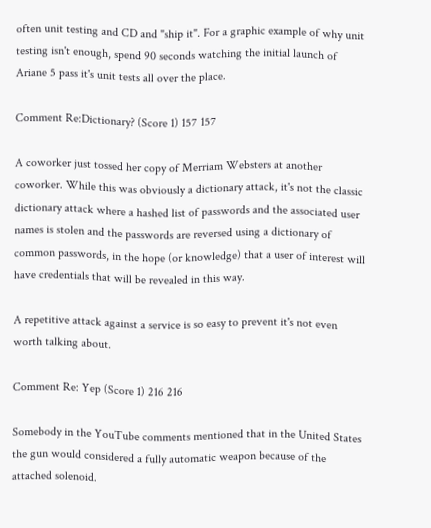often unit testing and CD and "ship it". For a graphic example of why unit testing isn't enough, spend 90 seconds watching the initial launch of Ariane 5 pass it's unit tests all over the place.

Comment Re:Dictionary? (Score 1) 157 157

A coworker just tossed her copy of Merriam Websters at another coworker. While this was obviously a dictionary attack, it's not the classic dictionary attack where a hashed list of passwords and the associated user names is stolen and the passwords are reversed using a dictionary of common passwords, in the hope (or knowledge) that a user of interest will have credentials that will be revealed in this way.

A repetitive attack against a service is so easy to prevent it's not even worth talking about.

Comment Re: Yep (Score 1) 216 216

Somebody in the YouTube comments mentioned that in the United States the gun would considered a fully automatic weapon because of the attached solenoid.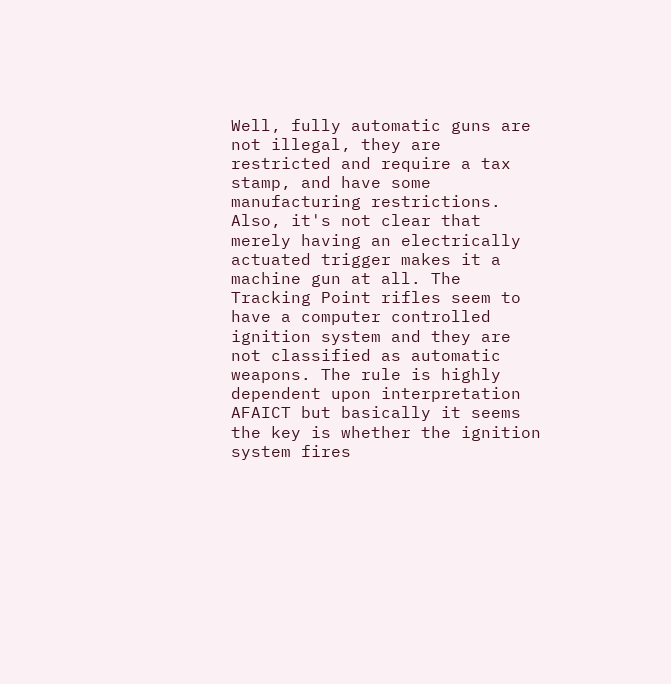Well, fully automatic guns are not illegal, they are restricted and require a tax stamp, and have some manufacturing restrictions. Also, it's not clear that merely having an electrically actuated trigger makes it a machine gun at all. The Tracking Point rifles seem to have a computer controlled ignition system and they are not classified as automatic weapons. The rule is highly dependent upon interpretation AFAICT but basically it seems the key is whether the ignition system fires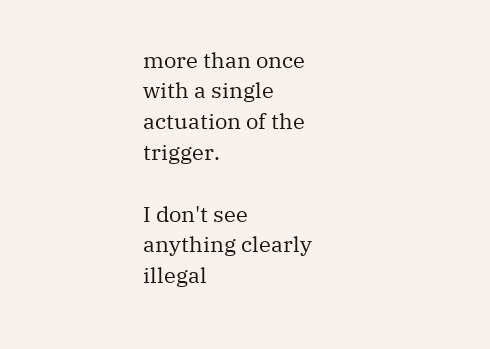more than once with a single actuation of the trigger.

I don't see anything clearly illegal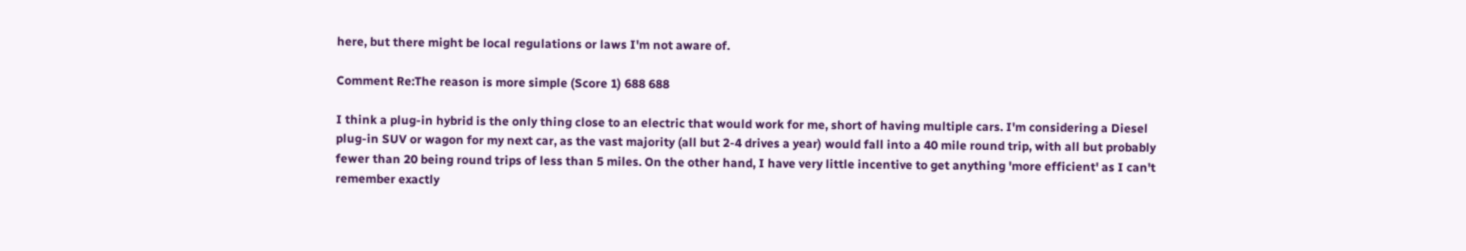here, but there might be local regulations or laws I'm not aware of.

Comment Re:The reason is more simple (Score 1) 688 688

I think a plug-in hybrid is the only thing close to an electric that would work for me, short of having multiple cars. I'm considering a Diesel plug-in SUV or wagon for my next car, as the vast majority (all but 2-4 drives a year) would fall into a 40 mile round trip, with all but probably fewer than 20 being round trips of less than 5 miles. On the other hand, I have very little incentive to get anything 'more efficient' as I can't remember exactly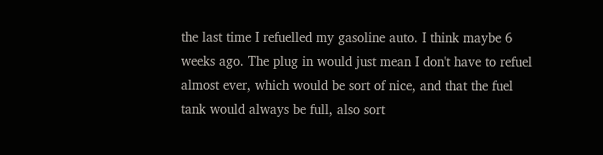the last time I refuelled my gasoline auto. I think maybe 6 weeks ago. The plug in would just mean I don't have to refuel almost ever, which would be sort of nice, and that the fuel tank would always be full, also sort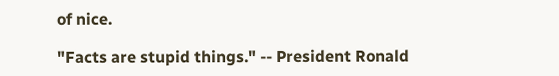of nice.

"Facts are stupid things." -- President Ronald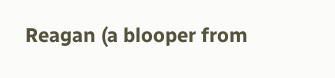Reagan (a blooper from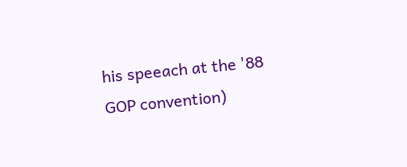his speeach at the '88 GOP convention)